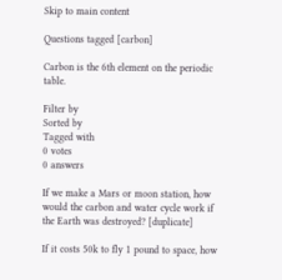Skip to main content

Questions tagged [carbon]

Carbon is the 6th element on the periodic table.

Filter by
Sorted by
Tagged with
0 votes
0 answers

If we make a Mars or moon station, how would the carbon and water cycle work if the Earth was destroyed? [duplicate]

If it costs 50k to fly 1 pound to space, how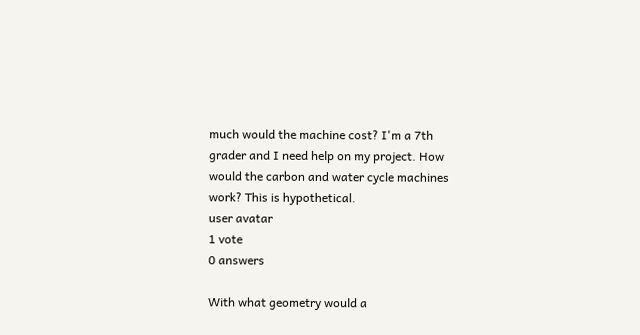much would the machine cost? I'm a 7th grader and I need help on my project. How would the carbon and water cycle machines work? This is hypothetical.
user avatar
1 vote
0 answers

With what geometry would a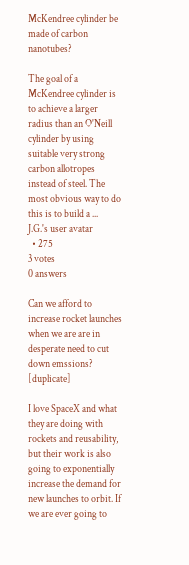McKendree cylinder be made of carbon nanotubes?

The goal of a McKendree cylinder is to achieve a larger radius than an O'Neill cylinder by using suitable very strong carbon allotropes instead of steel. The most obvious way to do this is to build a ...
J.G.'s user avatar
  • 275
3 votes
0 answers

Can we afford to increase rocket launches when we are are in desperate need to cut down emssions? [duplicate]

I love SpaceX and what they are doing with rockets and reusability, but their work is also going to exponentially increase the demand for new launches to orbit. If we are ever going to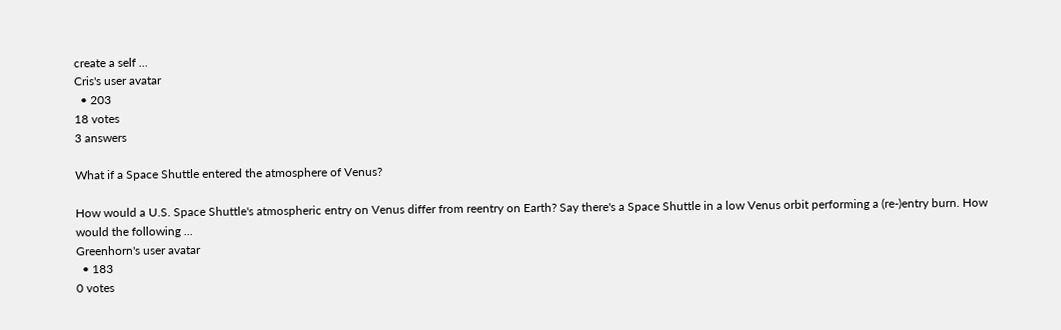create a self ...
Cris's user avatar
  • 203
18 votes
3 answers

What if a Space Shuttle entered the atmosphere of Venus?

How would a U.S. Space Shuttle's atmospheric entry on Venus differ from reentry on Earth? Say there's a Space Shuttle in a low Venus orbit performing a (re-)entry burn. How would the following ...
Greenhorn's user avatar
  • 183
0 votes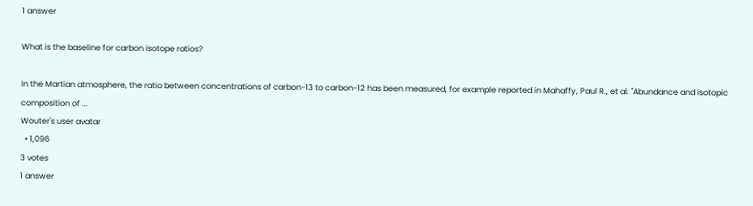1 answer

What is the baseline for carbon isotope ratios?

In the Martian atmosphere, the ratio between concentrations of carbon-13 to carbon-12 has been measured, for example reported in Mahaffy, Paul R., et al. "Abundance and isotopic composition of ...
Wouter's user avatar
  • 1,096
3 votes
1 answer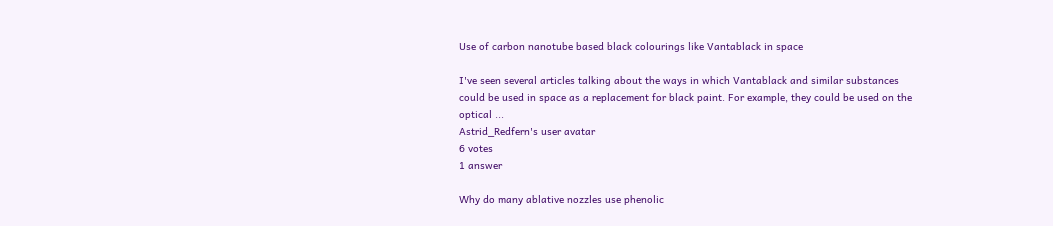Use of carbon nanotube based black colourings like Vantablack in space

I've seen several articles talking about the ways in which Vantablack and similar substances could be used in space as a replacement for black paint. For example, they could be used on the optical ...
Astrid_Redfern's user avatar
6 votes
1 answer

Why do many ablative nozzles use phenolic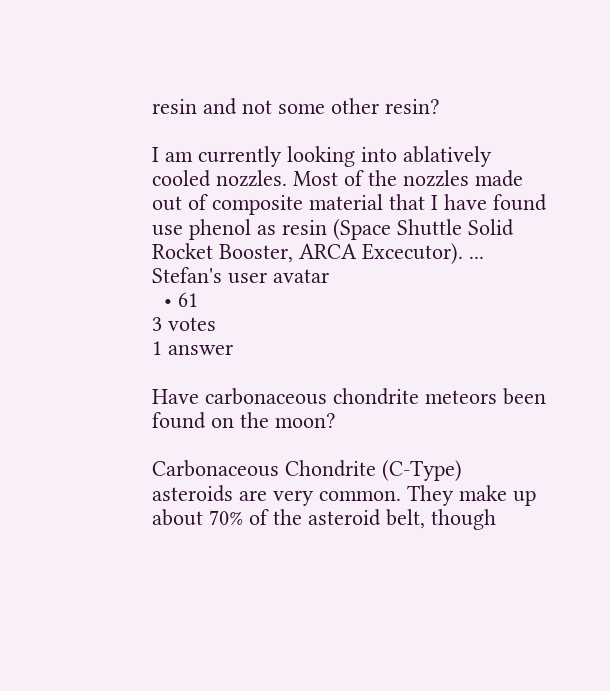resin and not some other resin?

I am currently looking into ablatively cooled nozzles. Most of the nozzles made out of composite material that I have found use phenol as resin (Space Shuttle Solid Rocket Booster, ARCA Excecutor). ...
Stefan's user avatar
  • 61
3 votes
1 answer

Have carbonaceous chondrite meteors been found on the moon?

Carbonaceous Chondrite (C-Type) asteroids are very common. They make up about 70% of the asteroid belt, though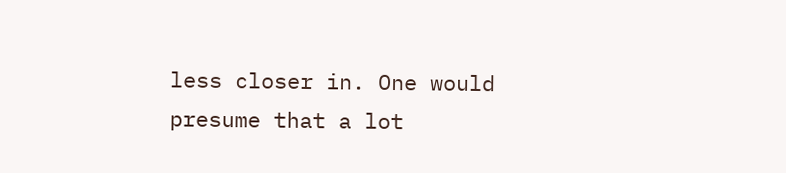less closer in. One would presume that a lot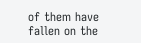of them have fallen on the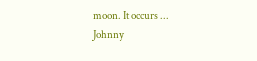moon. It occurs ...
Johnny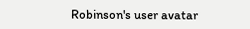Robinson's user avatar